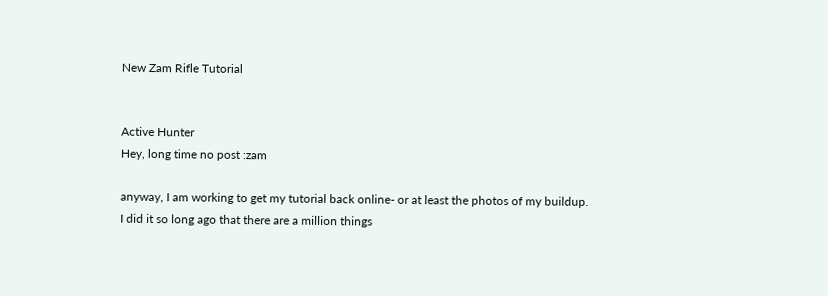New Zam Rifle Tutorial


Active Hunter
Hey, long time no post :zam

anyway, I am working to get my tutorial back online- or at least the photos of my buildup.
I did it so long ago that there are a million things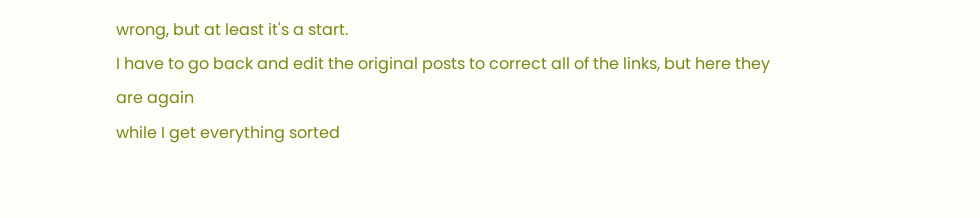wrong, but at least it's a start.
I have to go back and edit the original posts to correct all of the links, but here they are again
while I get everything sorted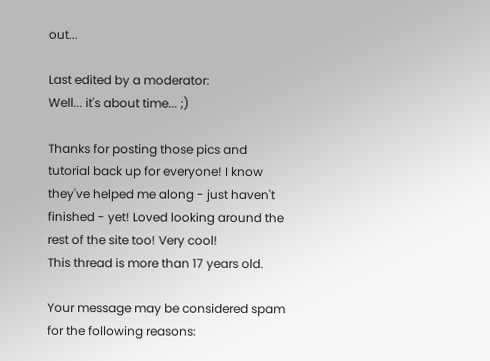out...

Last edited by a moderator:
Well... it's about time... ;)

Thanks for posting those pics and tutorial back up for everyone! I know they've helped me along - just haven't finished - yet! Loved looking around the rest of the site too! Very cool!
This thread is more than 17 years old.

Your message may be considered spam for the following reasons: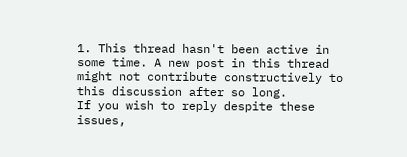1. This thread hasn't been active in some time. A new post in this thread might not contribute constructively to this discussion after so long.
If you wish to reply despite these issues,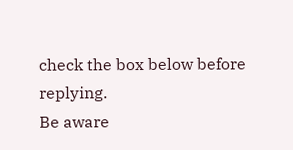check the box below before replying.
Be aware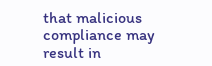that malicious compliance may result in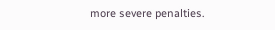more severe penalties.